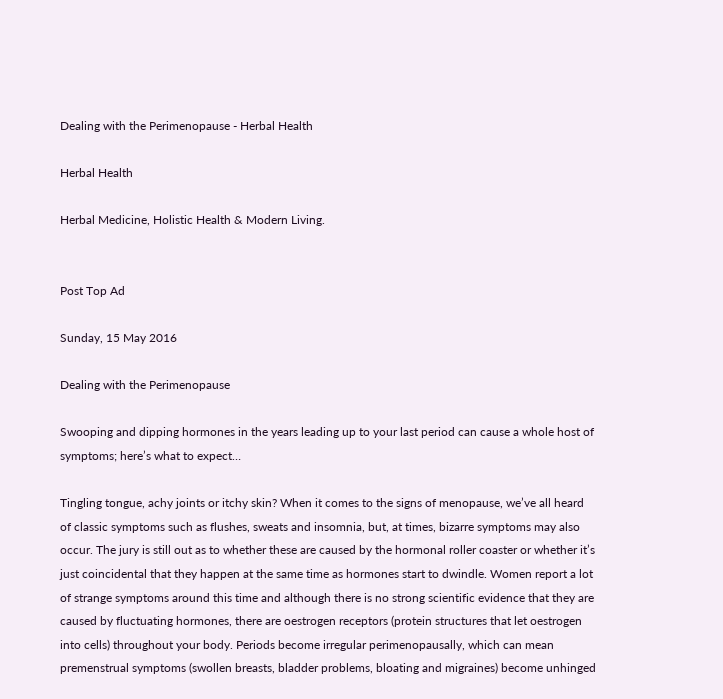Dealing with the Perimenopause - Herbal Health

Herbal Health

Herbal Medicine, Holistic Health & Modern Living.


Post Top Ad

Sunday, 15 May 2016

Dealing with the Perimenopause

Swooping and dipping hormones in the years leading up to your last period can cause a whole host of symptoms; here’s what to expect…

Tingling tongue, achy joints or itchy skin? When it comes to the signs of menopause, we’ve all heard of classic symptoms such as flushes, sweats and insomnia, but, at times, bizarre symptoms may also occur. The jury is still out as to whether these are caused by the hormonal roller coaster or whether it’s just coincidental that they happen at the same time as hormones start to dwindle. Women report a lot of strange symptoms around this time and although there is no strong scientific evidence that they are caused by fluctuating hormones, there are oestrogen receptors (protein structures that let oestrogen into cells) throughout your body. Periods become irregular perimenopausally, which can mean premenstrual symptoms (swollen breasts, bladder problems, bloating and migraines) become unhinged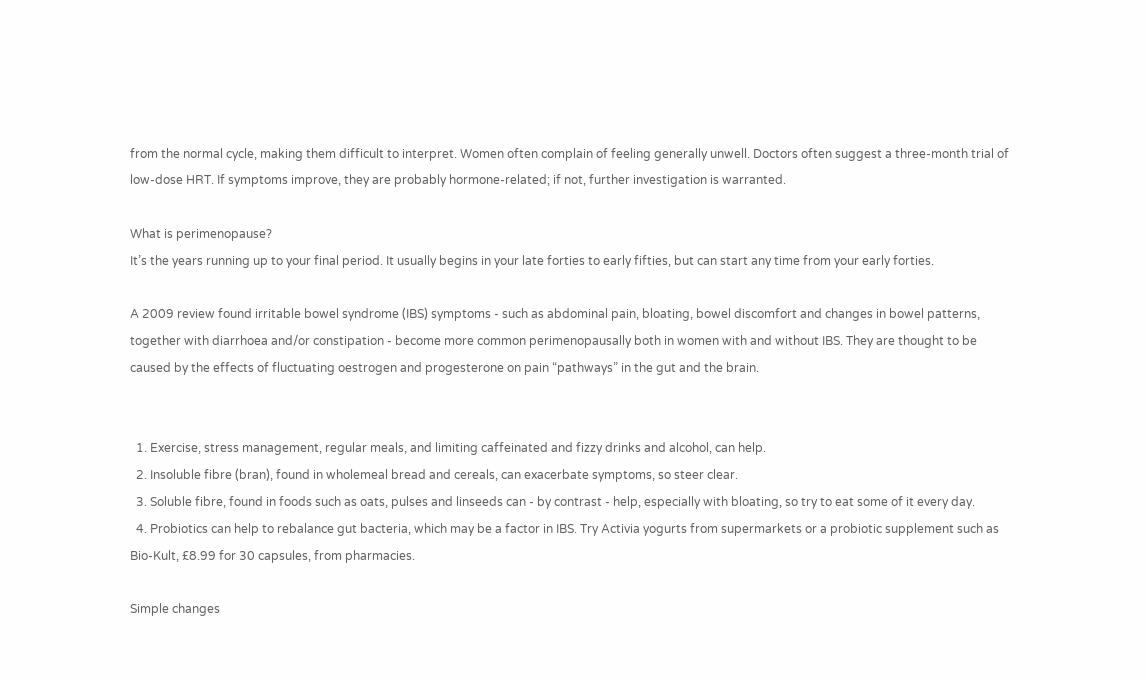from the normal cycle, making them difficult to interpret. Women often complain of feeling generally unwell. Doctors often suggest a three-month trial of low-dose HRT. If symptoms improve, they are probably hormone-related; if not, further investigation is warranted.

What is perimenopause?
It’s the years running up to your final period. It usually begins in your late forties to early fifties, but can start any time from your early forties.

A 2009 review found irritable bowel syndrome (IBS) symptoms - such as abdominal pain, bloating, bowel discomfort and changes in bowel patterns, together with diarrhoea and/or constipation - become more common perimenopausally both in women with and without IBS. They are thought to be caused by the effects of fluctuating oestrogen and progesterone on pain “pathways” in the gut and the brain.


  1. Exercise, stress management, regular meals, and limiting caffeinated and fizzy drinks and alcohol, can help.
  2. Insoluble fibre (bran), found in wholemeal bread and cereals, can exacerbate symptoms, so steer clear.
  3. Soluble fibre, found in foods such as oats, pulses and linseeds can - by contrast - help, especially with bloating, so try to eat some of it every day.
  4. Probiotics can help to rebalance gut bacteria, which may be a factor in IBS. Try Activia yogurts from supermarkets or a probiotic supplement such as Bio-Kult, £8.99 for 30 capsules, from pharmacies.

Simple changes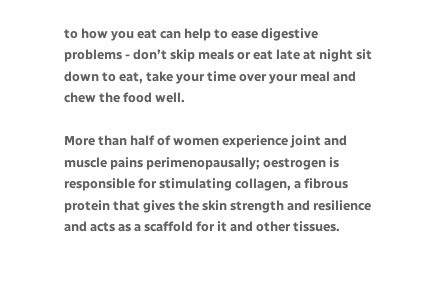to how you eat can help to ease digestive problems - don’t skip meals or eat late at night sit down to eat, take your time over your meal and chew the food well.

More than half of women experience joint and muscle pains perimenopausally; oestrogen is responsible for stimulating collagen, a fibrous protein that gives the skin strength and resilience and acts as a scaffold for it and other tissues.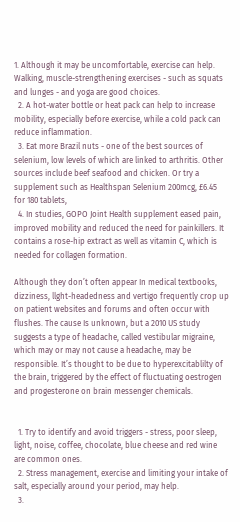1. Although it may be uncomfortable, exercise can help. Walking, muscle-strengthening exercises - such as squats and lunges - and yoga are good choices.
  2. A hot-water bottle or heat pack can help to increase mobility, especially before exercise, while a cold pack can reduce inflammation.
  3. Eat more Brazil nuts - one of the best sources of selenium, low levels of which are linked to arthritis. Other sources include beef seafood and chicken. Or try a supplement such as Healthspan Selenium 200mcg, £6.45 for 180 tablets,
  4. In studies, GOPO Joint Health supplement eased pain, improved mobility and reduced the need for painkillers. It contains a rose-hip extract as well as vitamin C, which is needed for collagen formation.

Although they don’t often appear In medical textbooks, dizziness, llght-headedness and vertigo frequently crop up on patient websites and forums and often occur with flushes. The cause Is unknown, but a 2010 US study suggests a type of headache, called vestibular migraine, which may or may not cause a headache, may be responsible. It’s thought to be due to hyperexcitablilty of the brain, triggered by the effect of fluctuating oestrogen and progesterone on brain messenger chemicals.


  1. Try to identify and avoid triggers - stress, poor sleep, light, noise, coffee, chocolate, blue cheese and red wine are common ones.
  2. Stress management, exercise and limiting your intake of salt, especially around your period, may help.
  3.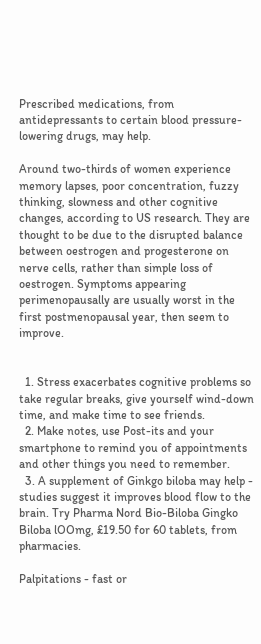Prescribed medications, from antidepressants to certain blood pressure-lowering drugs, may help.

Around two-thirds of women experience memory lapses, poor concentration, fuzzy thinking, slowness and other cognitive changes, according to US research. They are thought to be due to the disrupted balance between oestrogen and progesterone on nerve cells, rather than simple loss of oestrogen. Symptoms appearing perimenopausally are usually worst in the first postmenopausal year, then seem to improve.


  1. Stress exacerbates cognitive problems so take regular breaks, give yourself wind-down time, and make time to see friends.
  2. Make notes, use Post-its and your smartphone to remind you of appointments and other things you need to remember.
  3. A supplement of Ginkgo biloba may help - studies suggest it improves blood flow to the brain. Try Pharma Nord Bio-Biloba Gingko Biloba lOOmg, £19.50 for 60 tablets, from pharmacies.

Palpitations - fast or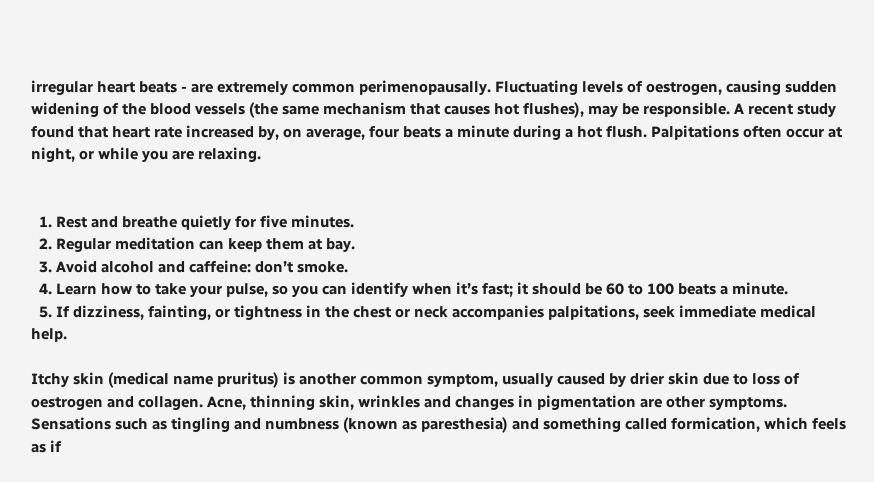irregular heart beats - are extremely common perimenopausally. Fluctuating levels of oestrogen, causing sudden widening of the blood vessels (the same mechanism that causes hot flushes), may be responsible. A recent study found that heart rate increased by, on average, four beats a minute during a hot flush. Palpitations often occur at night, or while you are relaxing.


  1. Rest and breathe quietly for five minutes.
  2. Regular meditation can keep them at bay.
  3. Avoid alcohol and caffeine: don’t smoke.
  4. Learn how to take your pulse, so you can identify when it’s fast; it should be 60 to 100 beats a minute.
  5. If dizziness, fainting, or tightness in the chest or neck accompanies palpitations, seek immediate medical help.

Itchy skin (medical name pruritus) is another common symptom, usually caused by drier skin due to loss of oestrogen and collagen. Acne, thinning skin, wrinkles and changes in pigmentation are other symptoms. Sensations such as tingling and numbness (known as paresthesia) and something called formication, which feels as if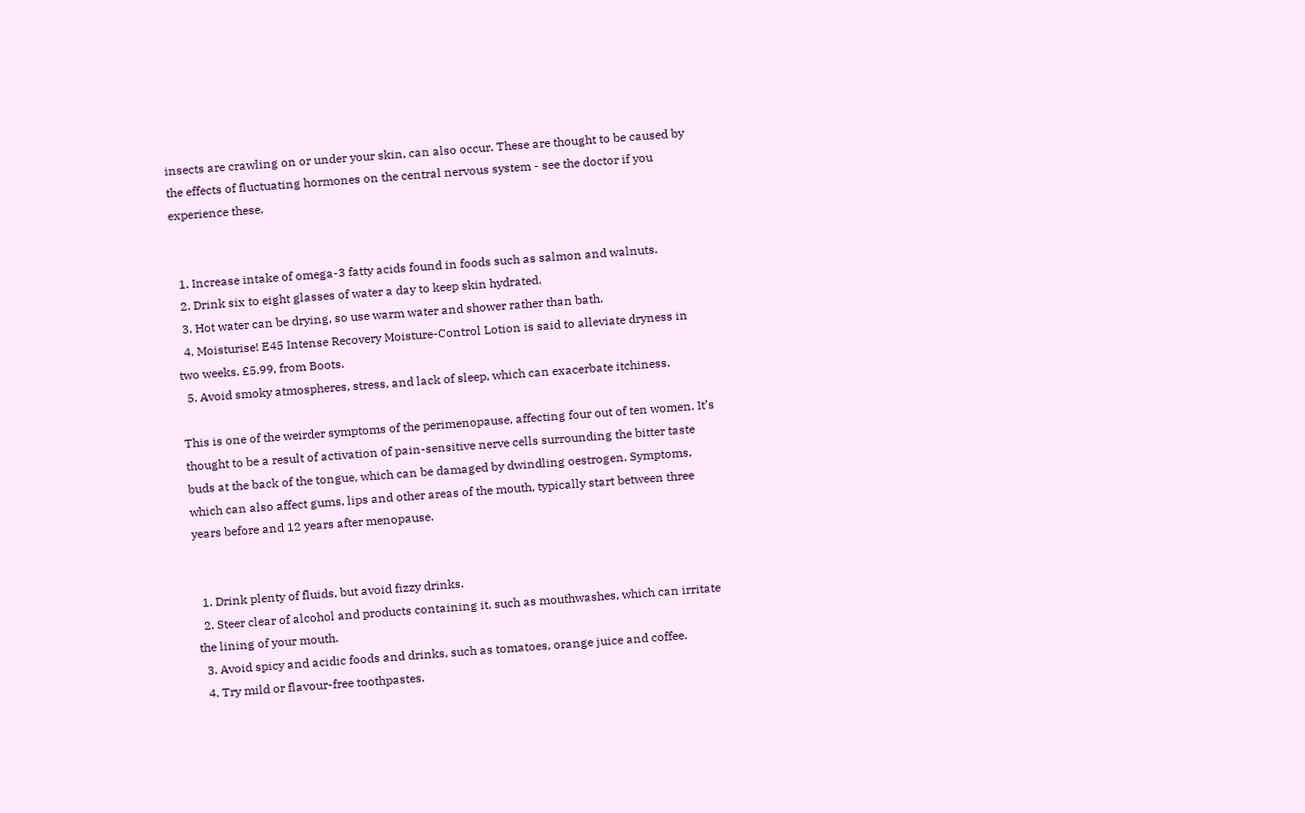insects are crawling on or under your skin, can also occur. These are thought to be caused by the effects of fluctuating hormones on the central nervous system - see the doctor if you experience these.


  1. Increase intake of omega-3 fatty acids found in foods such as salmon and walnuts.
  2. Drink six to eight glasses of water a day to keep skin hydrated.
  3. Hot water can be drying, so use warm water and shower rather than bath.
  4. Moisturise! E45 Intense Recovery Moisture-Control Lotion is said to alleviate dryness in two weeks. £5.99, from Boots.
  5. Avoid smoky atmospheres, stress, and lack of sleep, which can exacerbate itchiness.

This is one of the weirder symptoms of the perimenopause, affecting four out of ten women. It’s thought to be a result of activation of pain-sensitive nerve cells surrounding the bitter taste buds at the back of the tongue, which can be damaged by dwindling oestrogen. Symptoms, which can also affect gums, lips and other areas of the mouth, typically start between three years before and 12 years after menopause.


  1. Drink plenty of fluids, but avoid fizzy drinks.
  2. Steer clear of alcohol and products containing it, such as mouthwashes, which can irritate the lining of your mouth.
  3. Avoid spicy and acidic foods and drinks, such as tomatoes, orange juice and coffee.
  4. Try mild or flavour-free toothpastes.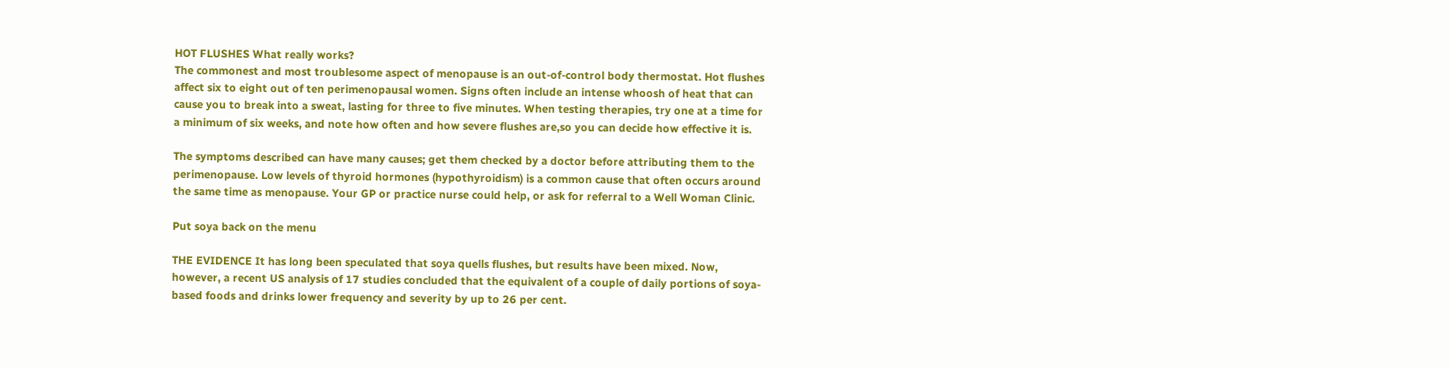HOT FLUSHES What really works?
The commonest and most troublesome aspect of menopause is an out-of-control body thermostat. Hot flushes affect six to eight out of ten perimenopausal women. Signs often include an intense whoosh of heat that can cause you to break into a sweat, lasting for three to five minutes. When testing therapies, try one at a time for a minimum of six weeks, and note how often and how severe flushes are,so you can decide how effective it is.

The symptoms described can have many causes; get them checked by a doctor before attributing them to the perimenopause. Low levels of thyroid hormones (hypothyroidism) is a common cause that often occurs around the same time as menopause. Your GP or practice nurse could help, or ask for referral to a Well Woman Clinic.

Put soya back on the menu

THE EVIDENCE It has long been speculated that soya quells flushes, but results have been mixed. Now, however, a recent US analysis of 17 studies concluded that the equivalent of a couple of daily portions of soya-based foods and drinks lower frequency and severity by up to 26 per cent.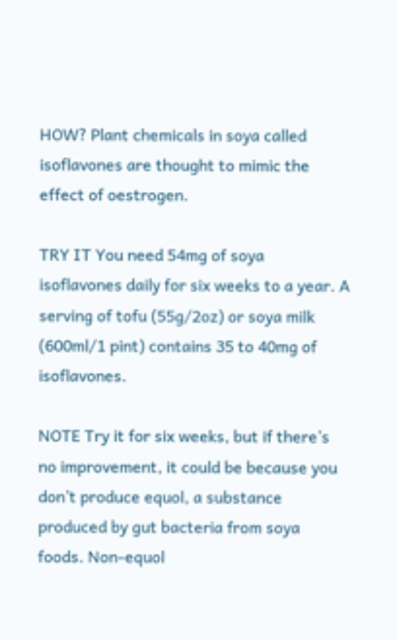HOW? Plant chemicals in soya called isoflavones are thought to mimic the effect of oestrogen.

TRY IT You need 54mg of soya isoflavones daily for six weeks to a year. A serving of tofu (55g/2oz) or soya milk (600ml/1 pint) contains 35 to 40mg of isoflavones.

NOTE Try it for six weeks, but if there’s no improvement, it could be because you don’t produce equol, a substance produced by gut bacteria from soya foods. Non-equol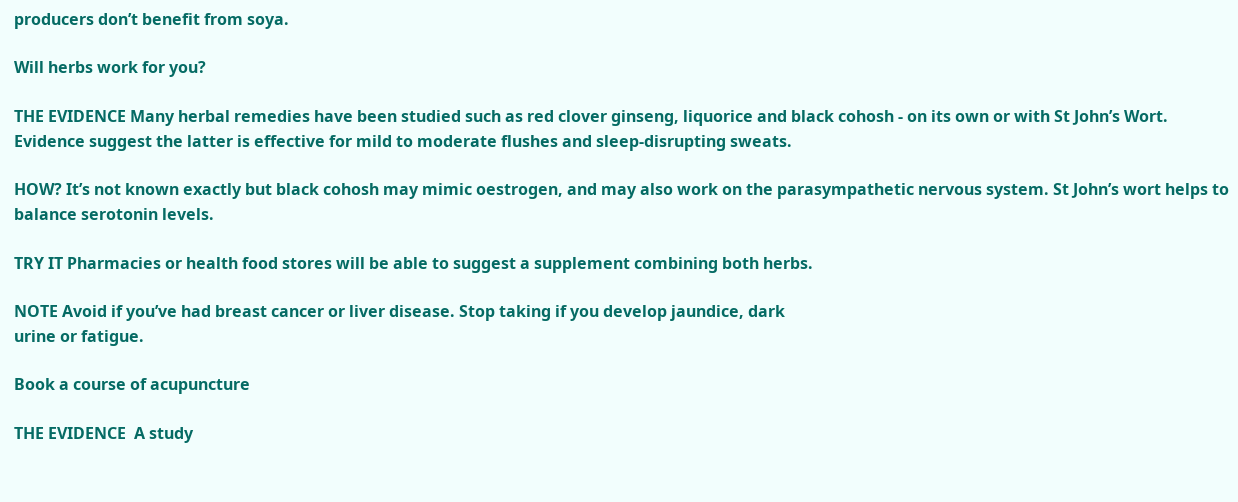producers don’t benefit from soya.

Will herbs work for you?

THE EVIDENCE Many herbal remedies have been studied such as red clover ginseng, liquorice and black cohosh - on its own or with St John’s Wort. Evidence suggest the latter is effective for mild to moderate flushes and sleep-disrupting sweats.

HOW? It’s not known exactly but black cohosh may mimic oestrogen, and may also work on the parasympathetic nervous system. St John’s wort helps to balance serotonin levels.

TRY IT Pharmacies or health food stores will be able to suggest a supplement combining both herbs.

NOTE Avoid if you’ve had breast cancer or liver disease. Stop taking if you develop jaundice, dark
urine or fatigue.

Book a course of acupuncture

THE EVIDENCE  A study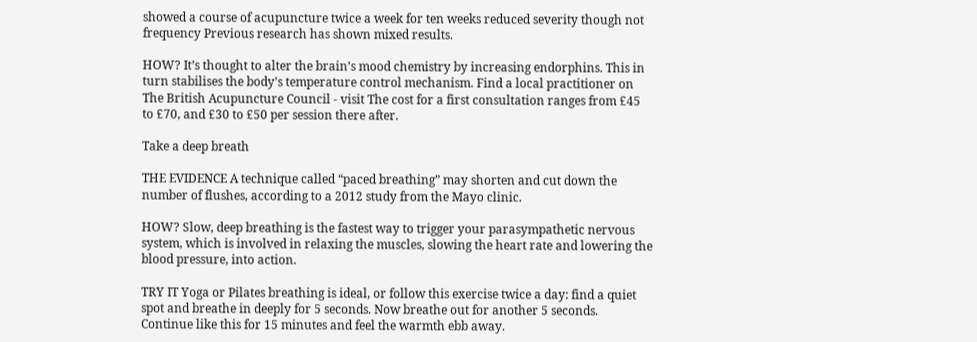showed a course of acupuncture twice a week for ten weeks reduced severity though not frequency Previous research has shown mixed results.

HOW? It’s thought to alter the brain’s mood chemistry by increasing endorphins. This in turn stabilises the body’s temperature control mechanism. Find a local practitioner on The British Acupuncture Council - visit The cost for a first consultation ranges from £45 to £70, and £30 to £50 per session there after.

Take a deep breath

THE EVIDENCE A technique called “paced breathing” may shorten and cut down the number of flushes, according to a 2012 study from the Mayo clinic.

HOW? Slow, deep breathing is the fastest way to trigger your parasympathetic nervous system, which is involved in relaxing the muscles, slowing the heart rate and lowering the blood pressure, into action.

TRY IT Yoga or Pilates breathing is ideal, or follow this exercise twice a day: find a quiet spot and breathe in deeply for 5 seconds. Now breathe out for another 5 seconds. Continue like this for 15 minutes and feel the warmth ebb away.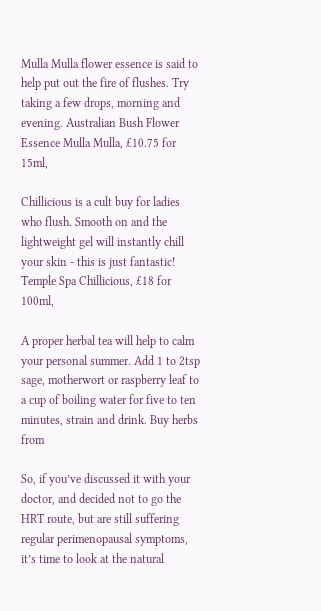Mulla Mulla flower essence is said to help put out the fire of flushes. Try taking a few drops, morning and evening. Australian Bush Flower Essence Mulla Mulla, £10.75 for 15ml,

Chillicious is a cult buy for ladies who flush. Smooth on and the lightweight gel will instantly chill your skin - this is just fantastic! Temple Spa Chillicious, £18 for 100ml,

A proper herbal tea will help to calm your personal summer. Add 1 to 2tsp sage, motherwort or raspberry leaf to a cup of boiling water for five to ten minutes, strain and drink. Buy herbs from

So, if you’ve discussed it with your doctor, and decided not to go the HRT route, but are still suffering regular perimenopausal symptoms, it’s time to look at the natural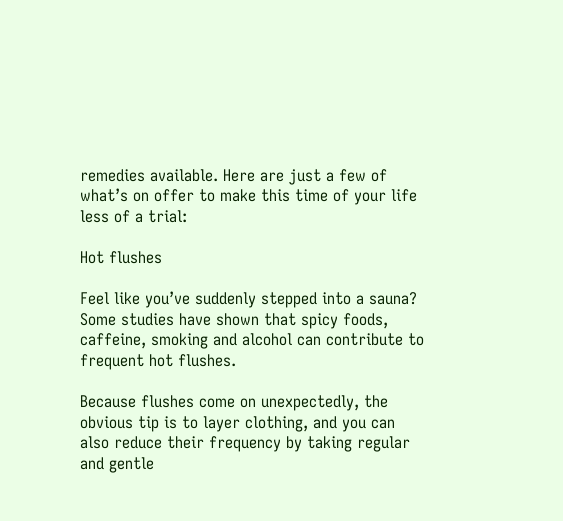remedies available. Here are just a few of what’s on offer to make this time of your life less of a trial:

Hot flushes

Feel like you’ve suddenly stepped into a sauna? Some studies have shown that spicy foods, caffeine, smoking and alcohol can contribute to frequent hot flushes.

Because flushes come on unexpectedly, the obvious tip is to layer clothing, and you can also reduce their frequency by taking regular and gentle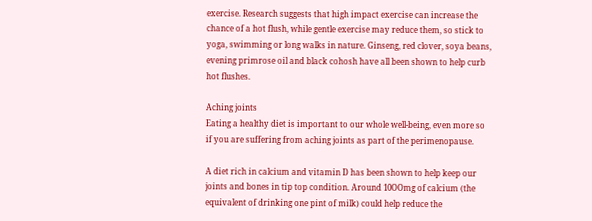exercise. Research suggests that high impact exercise can increase the chance of a hot flush, while gentle exercise may reduce them, so stick to yoga, swimming or long walks in nature. Ginseng, red clover, soya beans, evening primrose oil and black cohosh have all been shown to help curb hot flushes.

Aching joints
Eating a healthy diet is important to our whole well-being, even more so if you are suffering from aching joints as part of the perimenopause.

A diet rich in calcium and vitamin D has been shown to help keep our joints and bones in tip top condition. Around 10OOmg of calcium (the equivalent of drinking one pint of milk) could help reduce the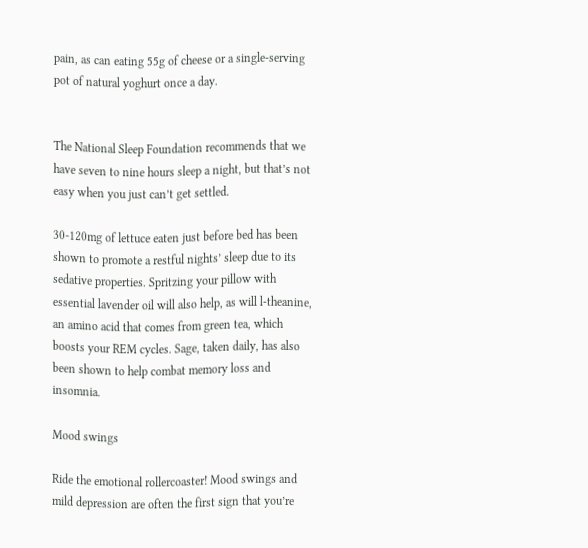pain, as can eating 55g of cheese or a single-serving pot of natural yoghurt once a day.


The National Sleep Foundation recommends that we have seven to nine hours sleep a night, but that’s not easy when you just can’t get settled.

30-120mg of lettuce eaten just before bed has been shown to promote a restful nights’ sleep due to its sedative properties. Spritzing your pillow with essential lavender oil will also help, as will l-theanine, an amino acid that comes from green tea, which boosts your REM cycles. Sage, taken daily, has also been shown to help combat memory loss and insomnia.

Mood swings

Ride the emotional rollercoaster! Mood swings and mild depression are often the first sign that you’re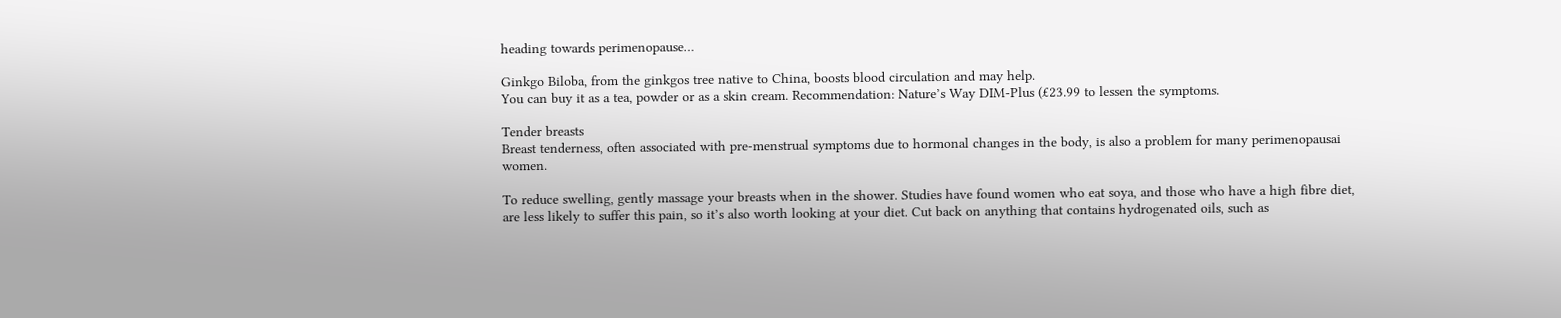heading towards perimenopause…

Ginkgo Biloba, from the ginkgos tree native to China, boosts blood circulation and may help.
You can buy it as a tea, powder or as a skin cream. Recommendation: Nature’s Way DIM-Plus (£23.99 to lessen the symptoms.

Tender breasts
Breast tenderness, often associated with pre-menstrual symptoms due to hormonal changes in the body, is also a problem for many perimenopausai women.

To reduce swelling, gently massage your breasts when in the shower. Studies have found women who eat soya, and those who have a high fibre diet, are less likely to suffer this pain, so it’s also worth looking at your diet. Cut back on anything that contains hydrogenated oils, such as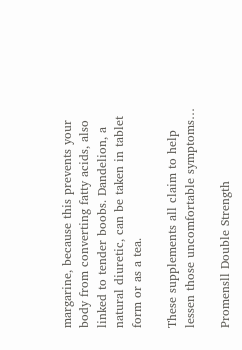margarine, because this prevents your body from converting fatty acids, also linked to tender boobs. Dandelion, a natural diuretic, can be taken in tablet form or as a tea.

These supplements all claim to help lessen those uncomfortable symptoms…

Promensll Double Strength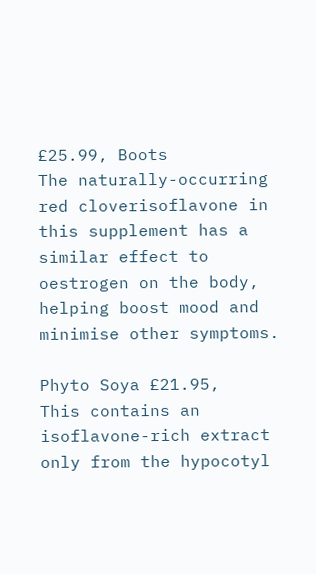£25.99, Boots
The naturally-occurring red cloverisoflavone in this supplement has a similar effect to oestrogen on the body, helping boost mood and minimise other symptoms.

Phyto Soya £21.95,
This contains an isoflavone-rich extract only from the hypocotyl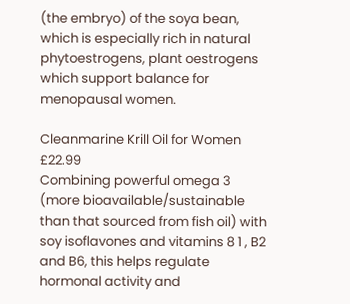(the embryo) of the soya bean, which is especially rich in natural phytoestrogens, plant oestrogens which support balance for menopausal women.

Cleanmarine Krill Oil for Women £22.99
Combining powerful omega 3 (more bioavailable/sustainable than that sourced from fish oil) with soy isoflavones and vitamins 8 1 , B2 and B6, this helps regulate hormonal activity and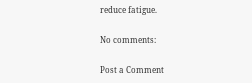reduce fatigue.

No comments:

Post a Comment